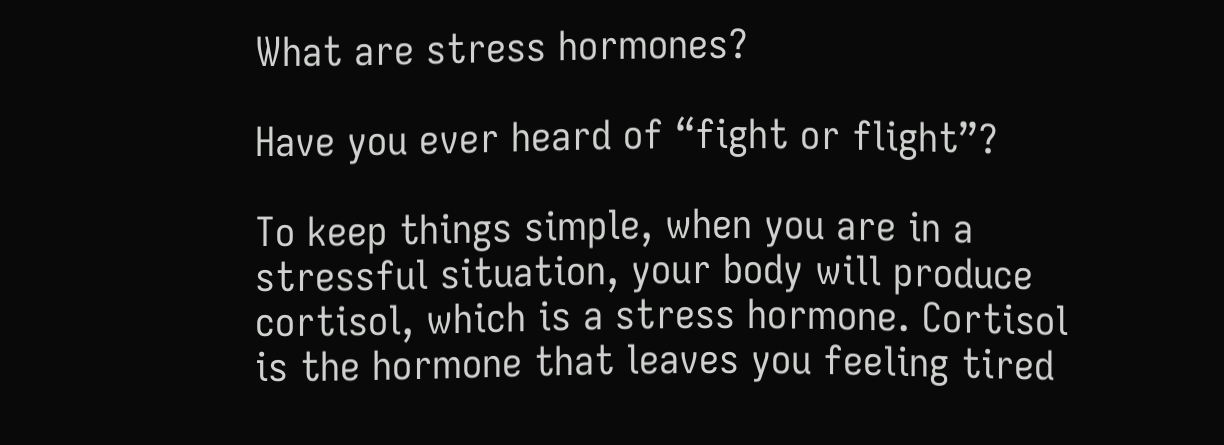What are stress hormones?

Have you ever heard of “fight or flight”?

To keep things simple, when you are in a stressful situation, your body will produce cortisol, which is a stress hormone. Cortisol is the hormone that leaves you feeling tired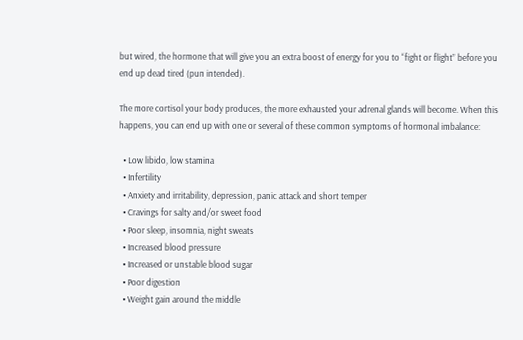but wired, the hormone that will give you an extra boost of energy for you to “fight or flight” before you end up dead tired (pun intended).

The more cortisol your body produces, the more exhausted your adrenal glands will become. When this happens, you can end up with one or several of these common symptoms of hormonal imbalance:

  • Low libido, low stamina
  • Infertility
  • Anxiety and irritability, depression, panic attack and short temper
  • Cravings for salty and/or sweet food
  • Poor sleep, insomnia, night sweats
  • Increased blood pressure
  • Increased or unstable blood sugar
  • Poor digestion
  • Weight gain around the middle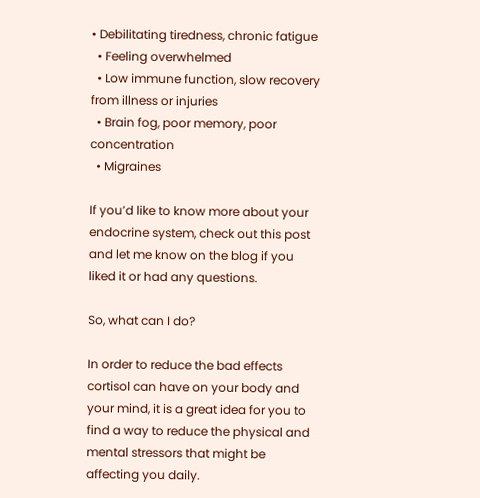• Debilitating tiredness, chronic fatigue
  • Feeling overwhelmed
  • Low immune function, slow recovery from illness or injuries
  • Brain fog, poor memory, poor concentration
  • Migraines

If you’d like to know more about your endocrine system, check out this post and let me know on the blog if you liked it or had any questions.

So, what can I do?

In order to reduce the bad effects cortisol can have on your body and your mind, it is a great idea for you to find a way to reduce the physical and mental stressors that might be affecting you daily.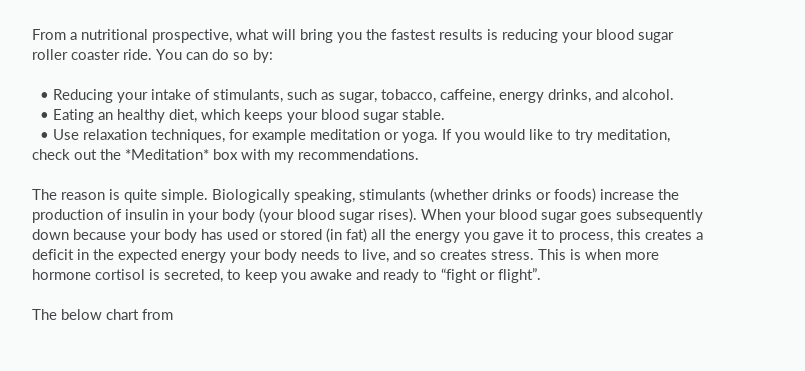From a nutritional prospective, what will bring you the fastest results is reducing your blood sugar roller coaster ride. You can do so by:

  • Reducing your intake of stimulants, such as sugar, tobacco, caffeine, energy drinks, and alcohol.
  • Eating an healthy diet, which keeps your blood sugar stable.
  • Use relaxation techniques, for example meditation or yoga. If you would like to try meditation, check out the *Meditation* box with my recommendations.

The reason is quite simple. Biologically speaking, stimulants (whether drinks or foods) increase the production of insulin in your body (your blood sugar rises). When your blood sugar goes subsequently down because your body has used or stored (in fat) all the energy you gave it to process, this creates a deficit in the expected energy your body needs to live, and so creates stress. This is when more hormone cortisol is secreted, to keep you awake and ready to “fight or flight”.

The below chart from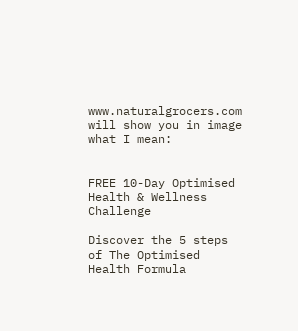www.naturalgrocers.com will show you in image what I mean:


FREE 10-Day Optimised Health & Wellness Challenge

Discover the 5 steps of The Optimised Health Formula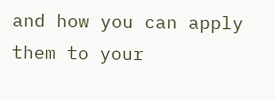and how you can apply them to your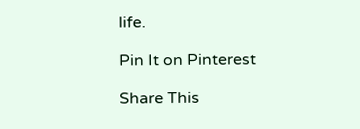life.

Pin It on Pinterest

Share This